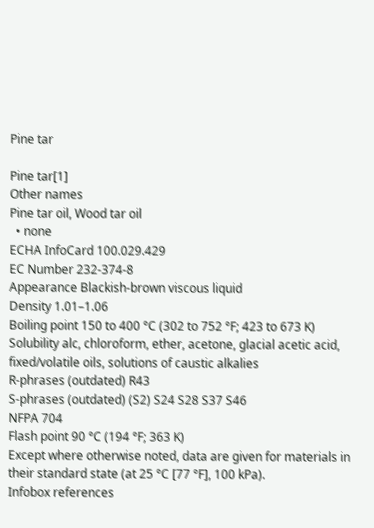Pine tar

Pine tar[1]
Other names
Pine tar oil, Wood tar oil
  • none
ECHA InfoCard 100.029.429
EC Number 232-374-8
Appearance Blackish-brown viscous liquid
Density 1.01–1.06
Boiling point 150 to 400 °C (302 to 752 °F; 423 to 673 K)
Solubility alc, chloroform, ether, acetone, glacial acetic acid, fixed/volatile oils, solutions of caustic alkalies
R-phrases (outdated) R43
S-phrases (outdated) (S2) S24 S28 S37 S46
NFPA 704
Flash point 90 °C (194 °F; 363 K)
Except where otherwise noted, data are given for materials in their standard state (at 25 °C [77 °F], 100 kPa).
Infobox references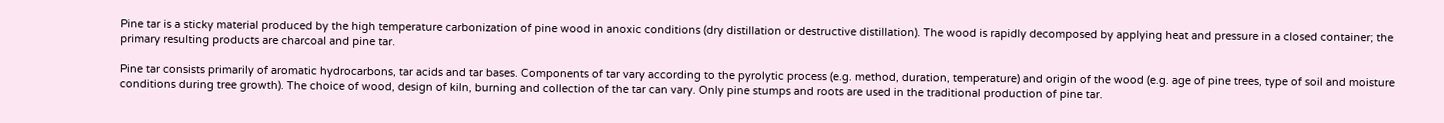Pine tar is a sticky material produced by the high temperature carbonization of pine wood in anoxic conditions (dry distillation or destructive distillation). The wood is rapidly decomposed by applying heat and pressure in a closed container; the primary resulting products are charcoal and pine tar.

Pine tar consists primarily of aromatic hydrocarbons, tar acids and tar bases. Components of tar vary according to the pyrolytic process (e.g. method, duration, temperature) and origin of the wood (e.g. age of pine trees, type of soil and moisture conditions during tree growth). The choice of wood, design of kiln, burning and collection of the tar can vary. Only pine stumps and roots are used in the traditional production of pine tar.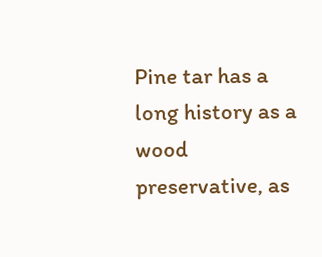Pine tar has a long history as a wood preservative, as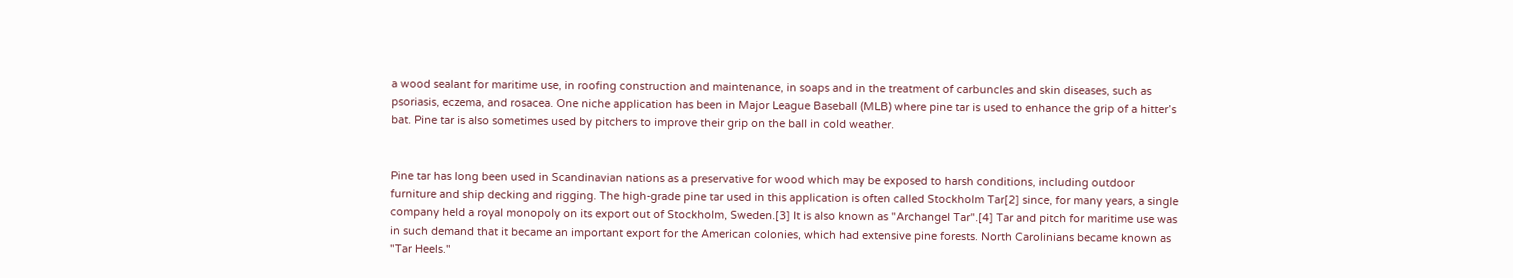a wood sealant for maritime use, in roofing construction and maintenance, in soaps and in the treatment of carbuncles and skin diseases, such as psoriasis, eczema, and rosacea. One niche application has been in Major League Baseball (MLB) where pine tar is used to enhance the grip of a hitter’s bat. Pine tar is also sometimes used by pitchers to improve their grip on the ball in cold weather.


Pine tar has long been used in Scandinavian nations as a preservative for wood which may be exposed to harsh conditions, including outdoor furniture and ship decking and rigging. The high-grade pine tar used in this application is often called Stockholm Tar[2] since, for many years, a single company held a royal monopoly on its export out of Stockholm, Sweden.[3] It is also known as "Archangel Tar".[4] Tar and pitch for maritime use was in such demand that it became an important export for the American colonies, which had extensive pine forests. North Carolinians became known as "Tar Heels."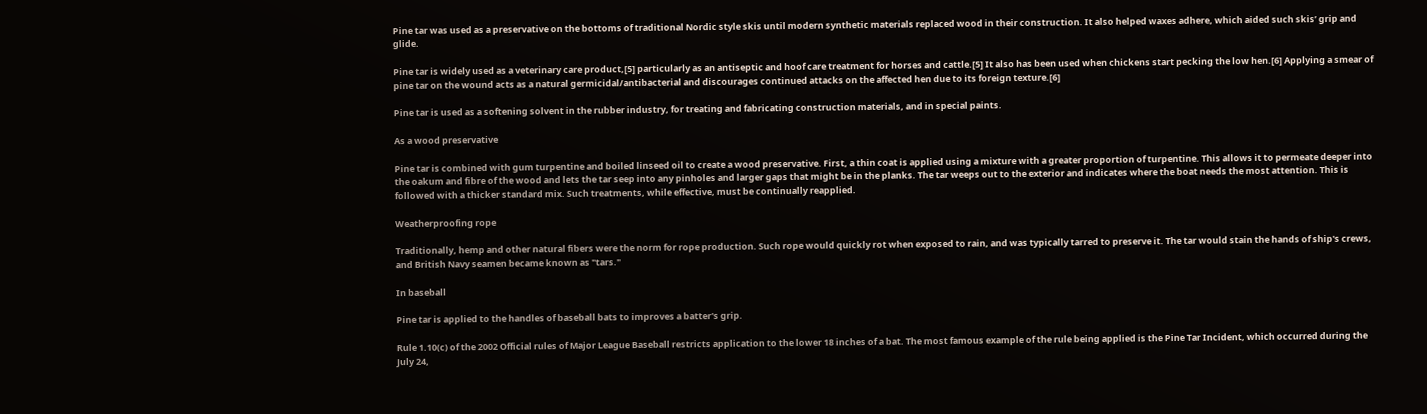Pine tar was used as a preservative on the bottoms of traditional Nordic style skis until modern synthetic materials replaced wood in their construction. It also helped waxes adhere, which aided such skis’ grip and glide.

Pine tar is widely used as a veterinary care product,[5] particularly as an antiseptic and hoof care treatment for horses and cattle.[5] It also has been used when chickens start pecking the low hen.[6] Applying a smear of pine tar on the wound acts as a natural germicidal/antibacterial and discourages continued attacks on the affected hen due to its foreign texture.[6]

Pine tar is used as a softening solvent in the rubber industry, for treating and fabricating construction materials, and in special paints.

As a wood preservative

Pine tar is combined with gum turpentine and boiled linseed oil to create a wood preservative. First, a thin coat is applied using a mixture with a greater proportion of turpentine. This allows it to permeate deeper into the oakum and fibre of the wood and lets the tar seep into any pinholes and larger gaps that might be in the planks. The tar weeps out to the exterior and indicates where the boat needs the most attention. This is followed with a thicker standard mix. Such treatments, while effective, must be continually reapplied.

Weatherproofing rope

Traditionally, hemp and other natural fibers were the norm for rope production. Such rope would quickly rot when exposed to rain, and was typically tarred to preserve it. The tar would stain the hands of ship's crews, and British Navy seamen became known as "tars."

In baseball

Pine tar is applied to the handles of baseball bats to improves a batter's grip.

Rule 1.10(c) of the 2002 Official rules of Major League Baseball restricts application to the lower 18 inches of a bat. The most famous example of the rule being applied is the Pine Tar Incident, which occurred during the July 24,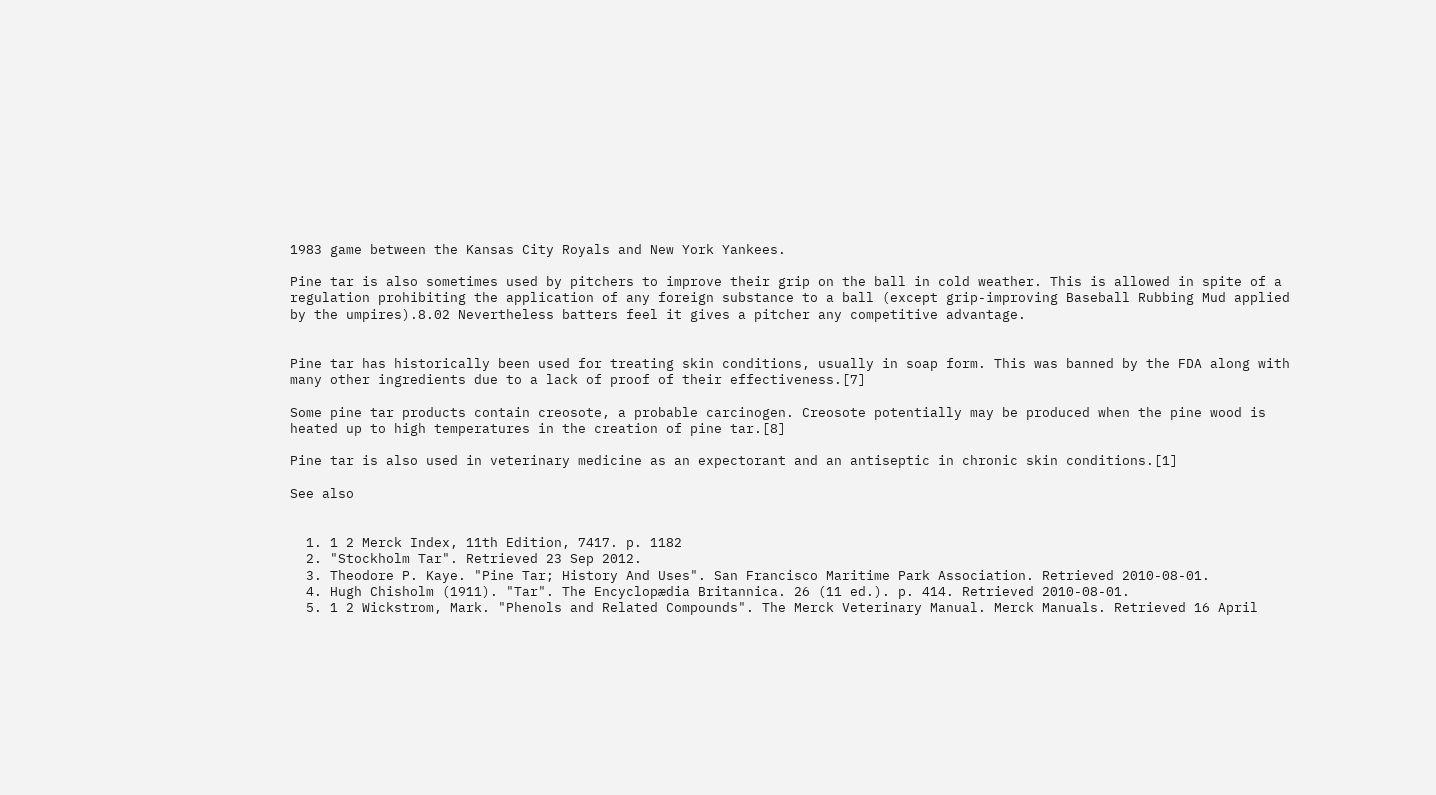1983 game between the Kansas City Royals and New York Yankees.

Pine tar is also sometimes used by pitchers to improve their grip on the ball in cold weather. This is allowed in spite of a regulation prohibiting the application of any foreign substance to a ball (except grip-improving Baseball Rubbing Mud applied by the umpires).8.02 Nevertheless batters feel it gives a pitcher any competitive advantage.


Pine tar has historically been used for treating skin conditions, usually in soap form. This was banned by the FDA along with many other ingredients due to a lack of proof of their effectiveness.[7]

Some pine tar products contain creosote, a probable carcinogen. Creosote potentially may be produced when the pine wood is heated up to high temperatures in the creation of pine tar.[8]

Pine tar is also used in veterinary medicine as an expectorant and an antiseptic in chronic skin conditions.[1]

See also


  1. 1 2 Merck Index, 11th Edition, 7417. p. 1182
  2. "Stockholm Tar". Retrieved 23 Sep 2012.
  3. Theodore P. Kaye. "Pine Tar; History And Uses". San Francisco Maritime Park Association. Retrieved 2010-08-01.
  4. Hugh Chisholm (1911). "Tar". The Encyclopædia Britannica. 26 (11 ed.). p. 414. Retrieved 2010-08-01.
  5. 1 2 Wickstrom, Mark. "Phenols and Related Compounds". The Merck Veterinary Manual. Merck Manuals. Retrieved 16 April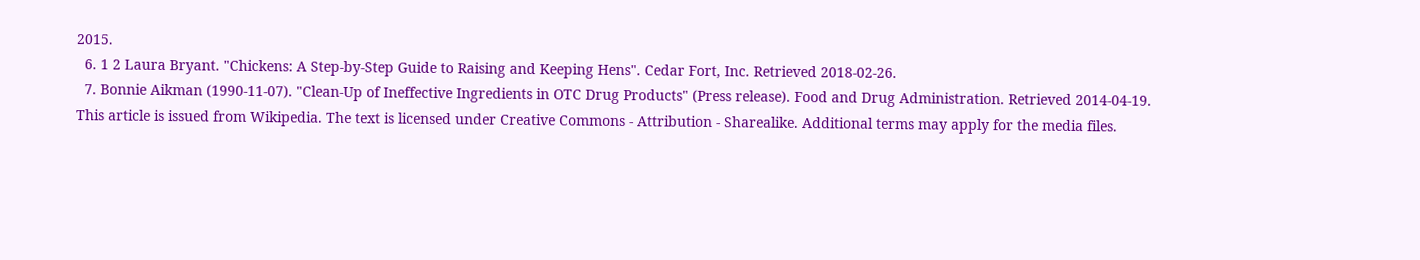2015.
  6. 1 2 Laura Bryant. "Chickens: A Step-by-Step Guide to Raising and Keeping Hens". Cedar Fort, Inc. Retrieved 2018-02-26.
  7. Bonnie Aikman (1990-11-07). "Clean-Up of Ineffective Ingredients in OTC Drug Products" (Press release). Food and Drug Administration. Retrieved 2014-04-19.
This article is issued from Wikipedia. The text is licensed under Creative Commons - Attribution - Sharealike. Additional terms may apply for the media files.